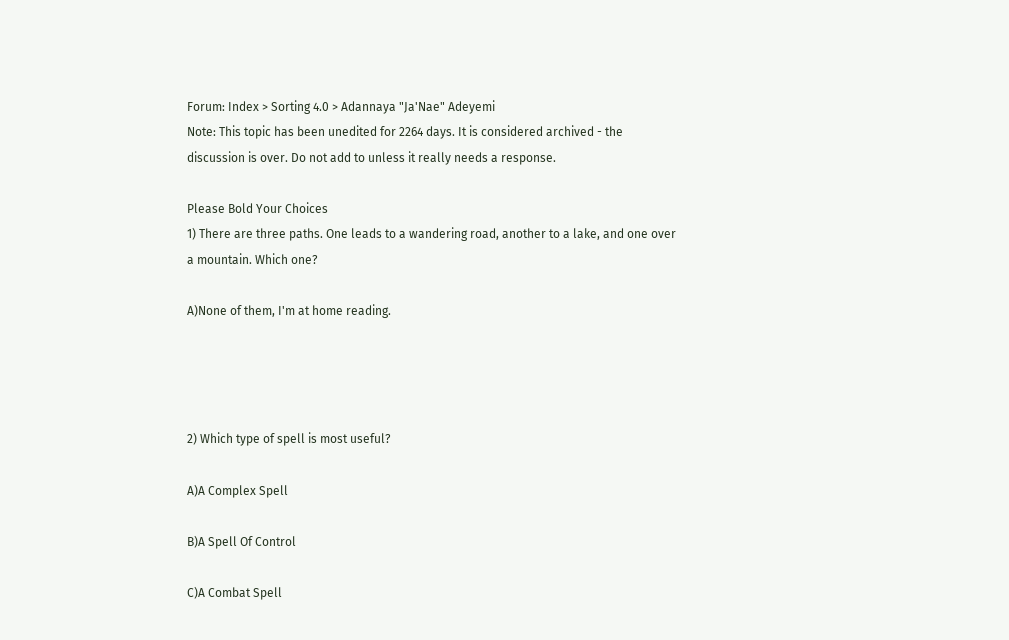Forum: Index > Sorting 4.0 > Adannaya "Ja'Nae" Adeyemi
Note: This topic has been unedited for 2264 days. It is considered archived - the discussion is over. Do not add to unless it really needs a response.

Please Bold Your Choices
1) There are three paths. One leads to a wandering road, another to a lake, and one over a mountain. Which one?

A)None of them, I'm at home reading.




2) Which type of spell is most useful?

A)A Complex Spell

B)A Spell Of Control

C)A Combat Spell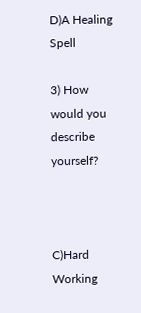D)A Healing Spell

3) How would you describe yourself?



C)Hard Working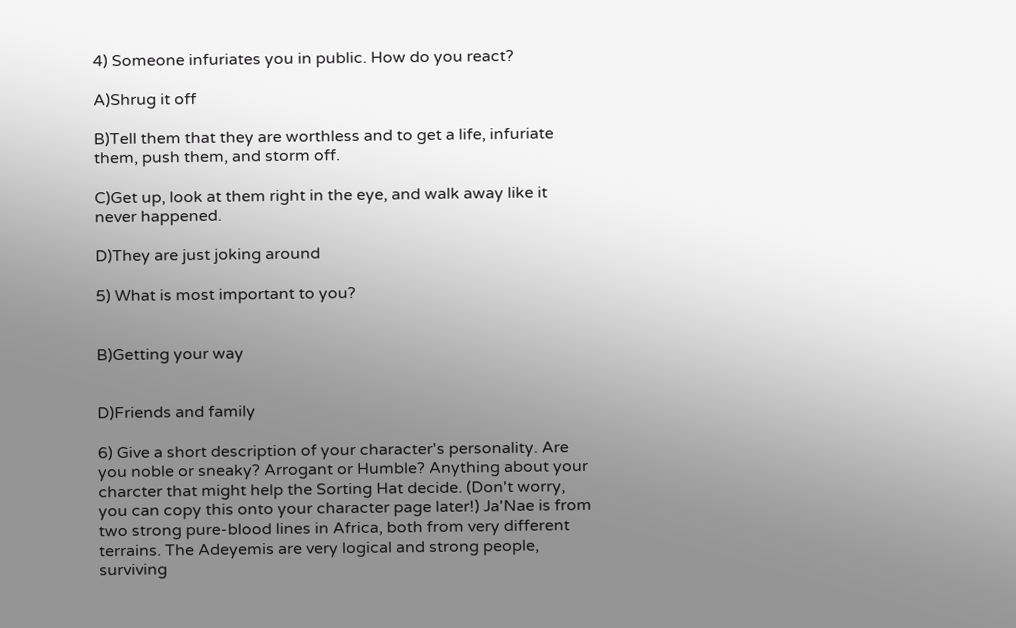4) Someone infuriates you in public. How do you react?

A)Shrug it off

B)Tell them that they are worthless and to get a life, infuriate them, push them, and storm off.

C)Get up, look at them right in the eye, and walk away like it never happened.

D)They are just joking around

5) What is most important to you?


B)Getting your way


D)Friends and family

6) Give a short description of your character's personality. Are you noble or sneaky? Arrogant or Humble? Anything about your charcter that might help the Sorting Hat decide. (Don't worry, you can copy this onto your character page later!) Ja'Nae is from two strong pure-blood lines in Africa, both from very different terrains. The Adeyemis are very logical and strong people, surviving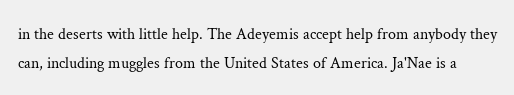in the deserts with little help. The Adeyemis accept help from anybody they can, including muggles from the United States of America. Ja'Nae is a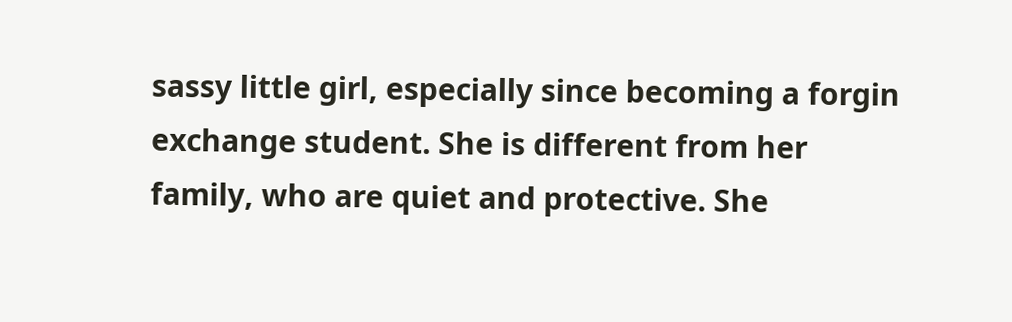sassy little girl, especially since becoming a forgin exchange student. She is different from her family, who are quiet and protective. She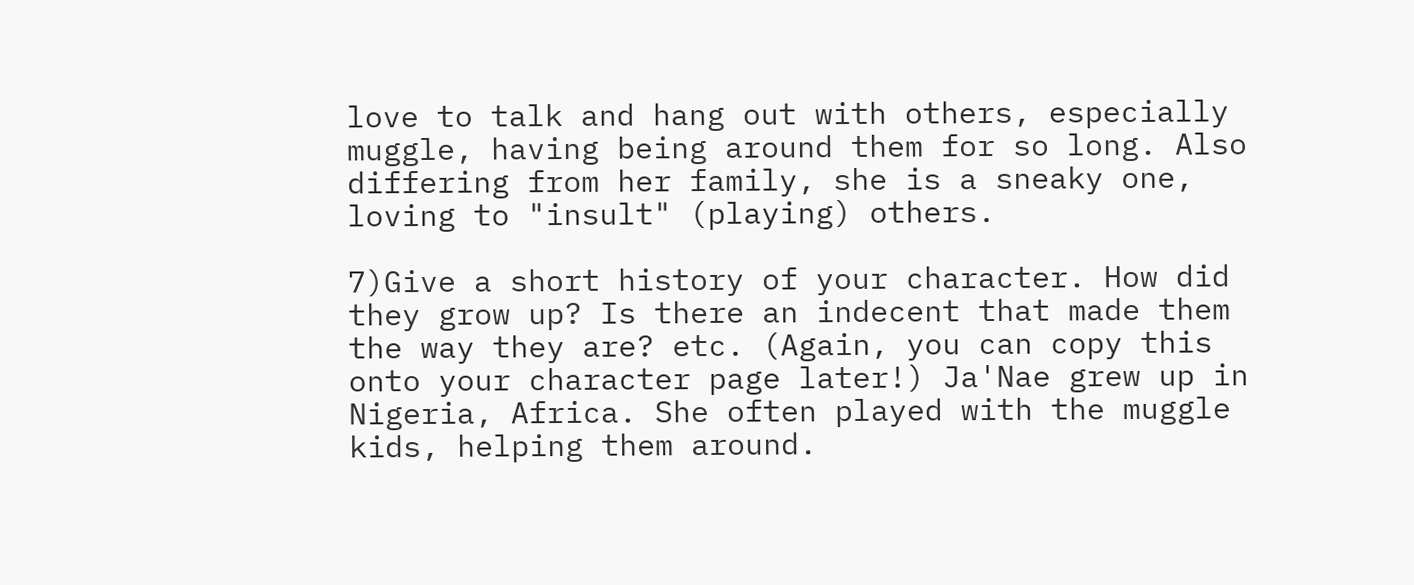love to talk and hang out with others, especially muggle, having being around them for so long. Also differing from her family, she is a sneaky one, loving to "insult" (playing) others.

7)Give a short history of your character. How did they grow up? Is there an indecent that made them the way they are? etc. (Again, you can copy this onto your character page later!) Ja'Nae grew up in Nigeria, Africa. She often played with the muggle kids, helping them around.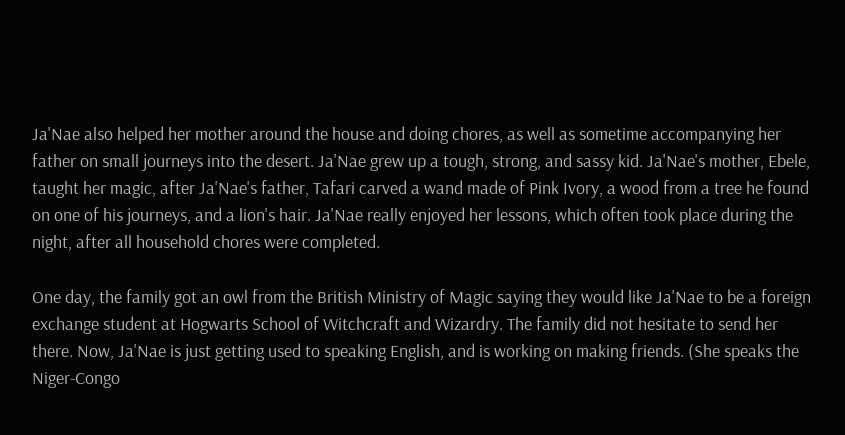Ja'Nae also helped her mother around the house and doing chores, as well as sometime accompanying her father on small journeys into the desert. Ja'Nae grew up a tough, strong, and sassy kid. Ja'Nae's mother, Ebele, taught her magic, after Ja'Nae's father, Tafari carved a wand made of Pink Ivory, a wood from a tree he found on one of his journeys, and a lion's hair. Ja'Nae really enjoyed her lessons, which often took place during the night, after all household chores were completed.

One day, the family got an owl from the British Ministry of Magic saying they would like Ja'Nae to be a foreign exchange student at Hogwarts School of Witchcraft and Wizardry. The family did not hesitate to send her there. Now, Ja'Nae is just getting used to speaking English, and is working on making friends. (She speaks the Niger-Congo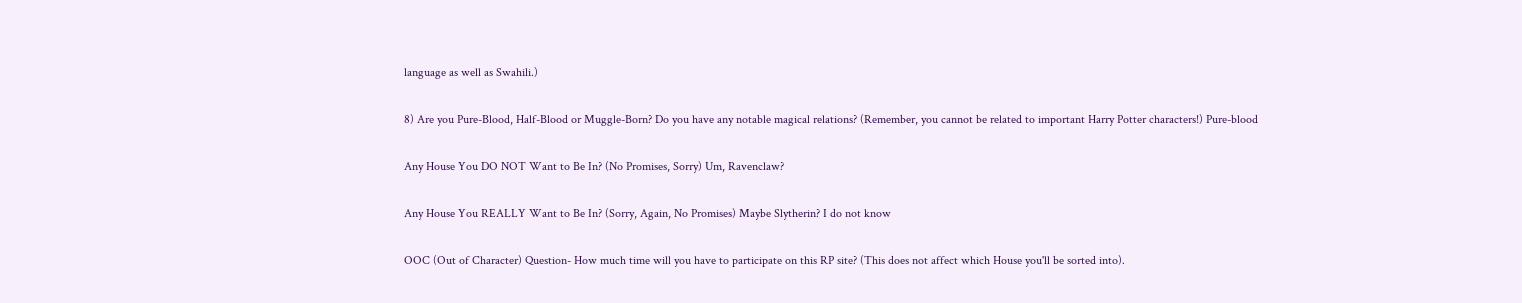language as well as Swahili.)

8) Are you Pure-Blood, Half-Blood or Muggle-Born? Do you have any notable magical relations? (Remember, you cannot be related to important Harry Potter characters!) Pure-blood

Any House You DO NOT Want to Be In? (No Promises, Sorry) Um, Ravenclaw?

Any House You REALLY Want to Be In? (Sorry, Again, No Promises) Maybe Slytherin? I do not know

OOC (Out of Character) Question- How much time will you have to participate on this RP site? (This does not affect which House you'll be sorted into).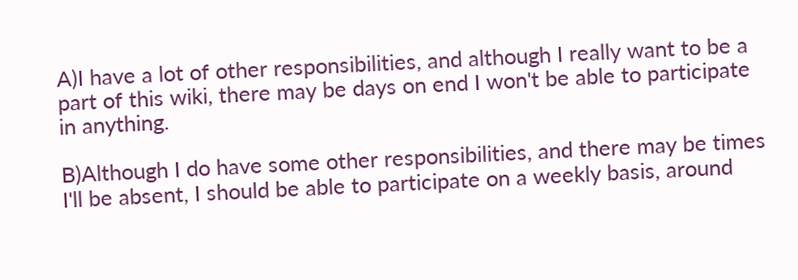A)I have a lot of other responsibilities, and although I really want to be a part of this wiki, there may be days on end I won't be able to participate in anything.

B)Although I do have some other responsibilities, and there may be times I'll be absent, I should be able to participate on a weekly basis, around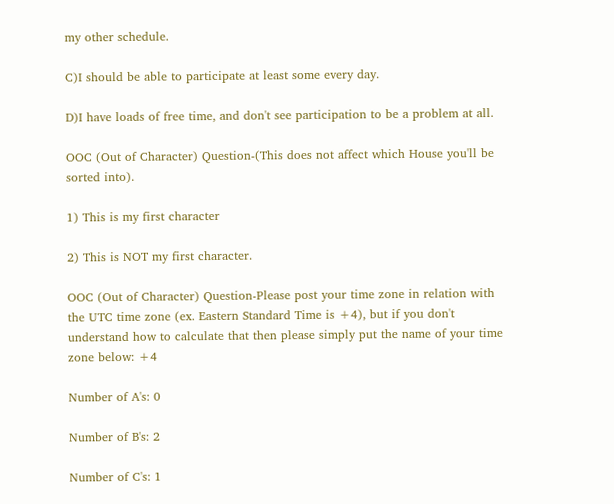my other schedule.

C)I should be able to participate at least some every day.

D)I have loads of free time, and don't see participation to be a problem at all.

OOC (Out of Character) Question-(This does not affect which House you'll be sorted into).

1) This is my first character

2) This is NOT my first character.

OOC (Out of Character) Question-Please post your time zone in relation with the UTC time zone (ex. Eastern Standard Time is +4), but if you don't understand how to calculate that then please simply put the name of your time zone below: +4

Number of A's: 0

Number of B's: 2

Number of C's: 1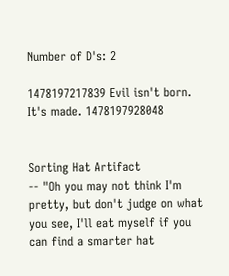Number of D's: 2

1478197217839 Evil isn't born. It's made. 1478197928048


Sorting Hat Artifact
-- "Oh you may not think I'm pretty, but don't judge on what you see, I'll eat myself if you can find a smarter hat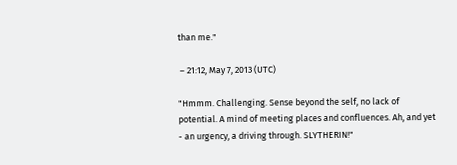than me."

 – 21:12, May 7, 2013 (UTC)

"Hmmm. Challenging. Sense beyond the self, no lack of potential. A mind of meeting places and confluences. Ah, and yet - an urgency, a driving through. SLYTHERIN!"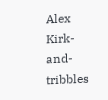Alex Kirk-and-tribbles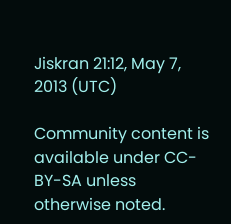Jiskran 21:12, May 7, 2013 (UTC)

Community content is available under CC-BY-SA unless otherwise noted.